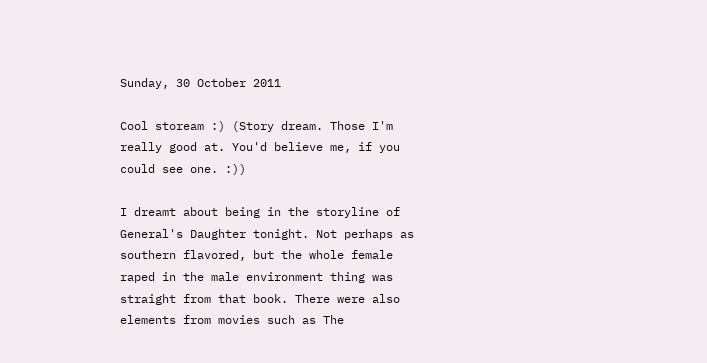Sunday, 30 October 2011

Cool stoream :) (Story dream. Those I'm really good at. You'd believe me, if you could see one. :))

I dreamt about being in the storyline of General's Daughter tonight. Not perhaps as southern flavored, but the whole female raped in the male environment thing was straight from that book. There were also elements from movies such as The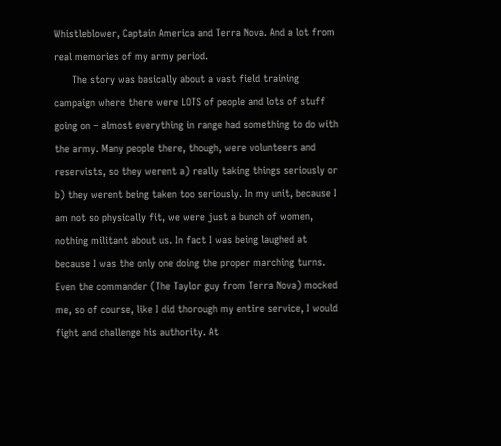Whistleblower, Captain America and Terra Nova. And a lot from real memories of my army period.
      The story was basically about a vast field training campaign where there were LOTS of people and lots of stuff going on – almost everything in range had something to do with the army. Many people there, though, were volunteers and reservists, so they werent a) really taking things seriously or b) they werent being taken too seriously. In my unit, because I am not so physically fit, we were just a bunch of women, nothing militant about us. In fact I was being laughed at because I was the only one doing the proper marching turns. Even the commander (The Taylor guy from Terra Nova) mocked me, so of course, like I did thorough my entire service, I would fight and challenge his authority. At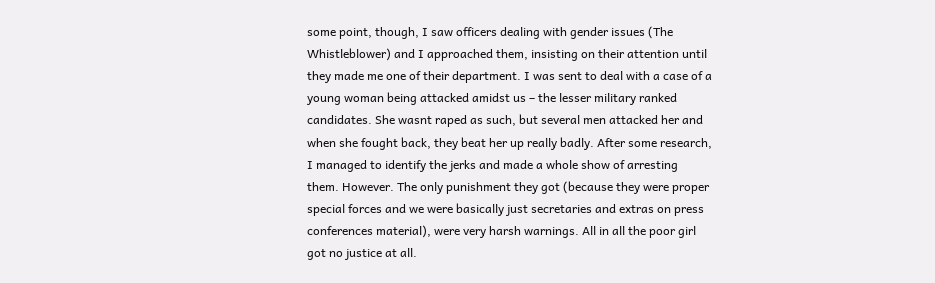some point, though, I saw officers dealing with gender issues (The Whistleblower) and I approached them, insisting on their attention until they made me one of their department. I was sent to deal with a case of a young woman being attacked amidst us – the lesser military ranked candidates. She wasnt raped as such, but several men attacked her and when she fought back, they beat her up really badly. After some research, I managed to identify the jerks and made a whole show of arresting them. However. The only punishment they got (because they were proper special forces and we were basically just secretaries and extras on press conferences material), were very harsh warnings. All in all the poor girl got no justice at all.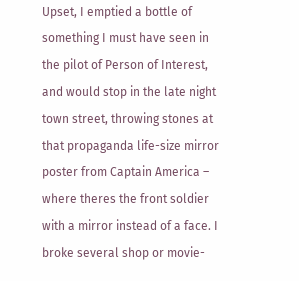Upset, I emptied a bottle of something I must have seen in the pilot of Person of Interest, and would stop in the late night town street, throwing stones at that propaganda life-size mirror poster from Captain America – where theres the front soldier with a mirror instead of a face. I broke several shop or movie-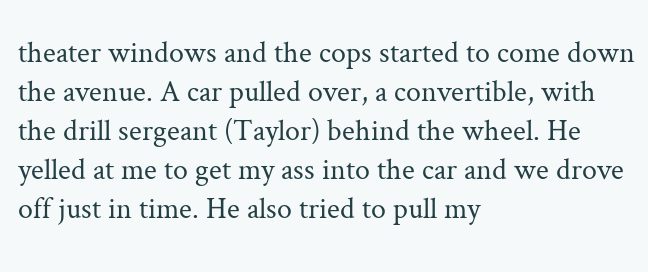theater windows and the cops started to come down the avenue. A car pulled over, a convertible, with the drill sergeant (Taylor) behind the wheel. He yelled at me to get my ass into the car and we drove off just in time. He also tried to pull my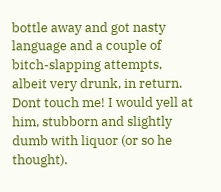bottle away and got nasty language and a couple of bitch-slapping attempts, albeit very drunk, in return. Dont touch me! I would yell at him, stubborn and slightly dumb with liquor (or so he thought).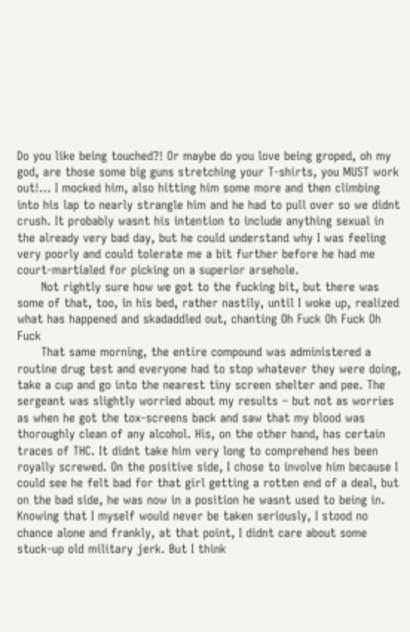Do you like being touched?! Or maybe do you love being groped, oh my god, are those some big guns stretching your T-shirts, you MUST work out!... I mocked him, also hitting him some more and then climbing into his lap to nearly strangle him and he had to pull over so we didnt crush. It probably wasnt his intention to include anything sexual in the already very bad day, but he could understand why I was feeling very poorly and could tolerate me a bit further before he had me court-martialed for picking on a superior arsehole.
      Not rightly sure how we got to the fucking bit, but there was some of that, too, in his bed, rather nastily, until I woke up, realized what has happened and skadaddled out, chanting Oh Fuck Oh Fuck Oh Fuck
      That same morning, the entire compound was administered a routine drug test and everyone had to stop whatever they were doing, take a cup and go into the nearest tiny screen shelter and pee. The sergeant was slightly worried about my results – but not as worries as when he got the tox-screens back and saw that my blood was thoroughly clean of any alcohol. His, on the other hand, has certain traces of THC. It didnt take him very long to comprehend hes been royally screwed. On the positive side, I chose to involve him because I could see he felt bad for that girl getting a rotten end of a deal, but on the bad side, he was now in a position he wasnt used to being in. Knowing that I myself would never be taken seriously, I stood no chance alone and frankly, at that point, I didnt care about some stuck-up old military jerk. But I think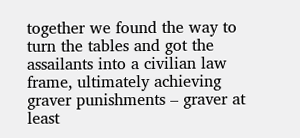together we found the way to turn the tables and got the assailants into a civilian law frame, ultimately achieving graver punishments – graver at least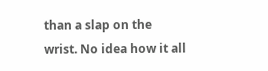than a slap on the wrist. No idea how it all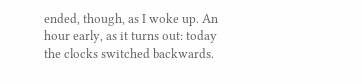ended, though, as I woke up. An hour early, as it turns out: today the clocks switched backwards.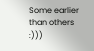Some earlier than others :)))